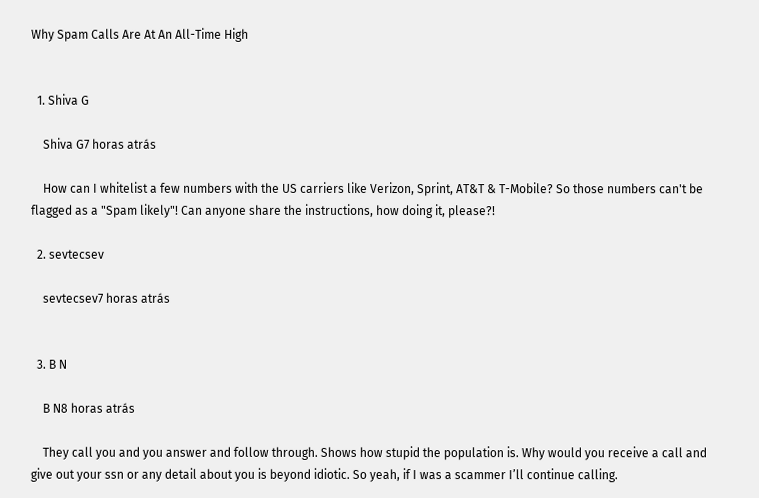Why Spam Calls Are At An All-Time High


  1. Shiva G

    Shiva G7 horas atrás

    How can I whitelist a few numbers with the US carriers like Verizon, Sprint, AT&T & T-Mobile? So those numbers can't be flagged as a "Spam likely"! Can anyone share the instructions, how doing it, please?!

  2. sevtecsev

    sevtecsev7 horas atrás


  3. B N

    B N8 horas atrás

    They call you and you answer and follow through. Shows how stupid the population is. Why would you receive a call and give out your ssn or any detail about you is beyond idiotic. So yeah, if I was a scammer I’ll continue calling.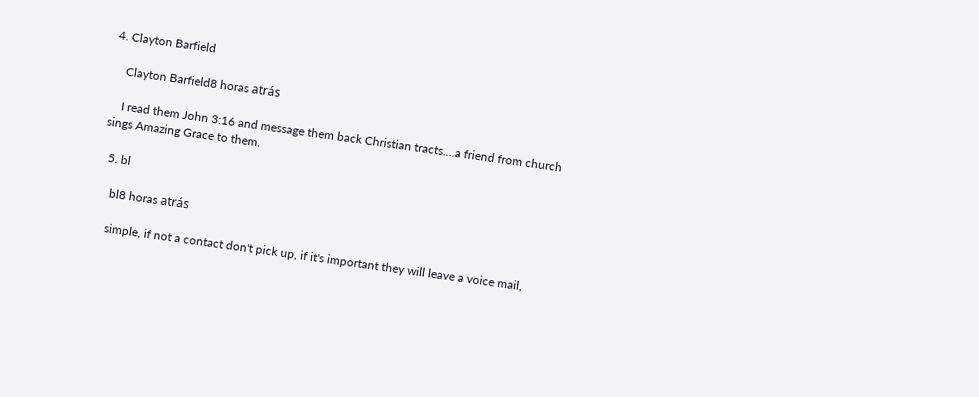4. Clayton Barfield

    Clayton Barfield8 horas atrás

    I read them John 3:16 and message them back Christian tracts....a friend from church sings Amazing Grace to them.

  5. bl

    bl8 horas atrás

    simple, if not a contact don't pick up, if it's important they will leave a voice mail,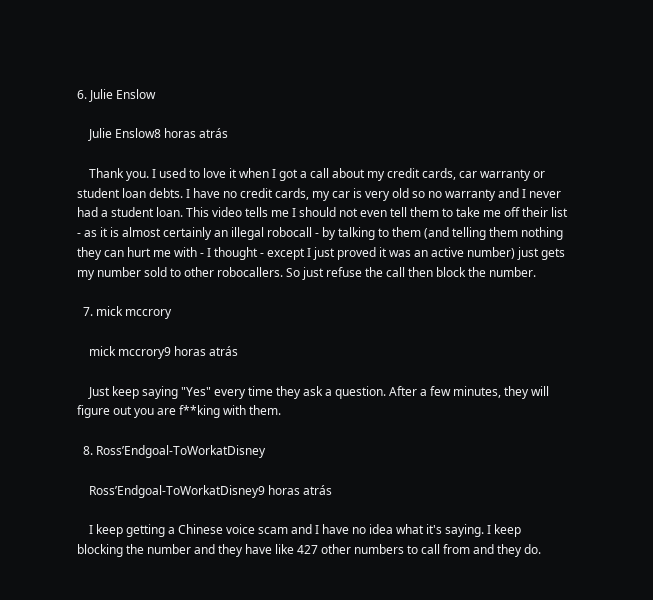6. Julie Enslow

    Julie Enslow8 horas atrás

    Thank you. I used to love it when I got a call about my credit cards, car warranty or student loan debts. I have no credit cards, my car is very old so no warranty and I never had a student loan. This video tells me I should not even tell them to take me off their list - as it is almost certainly an illegal robocall - by talking to them (and telling them nothing they can hurt me with - I thought - except I just proved it was an active number) just gets my number sold to other robocallers. So just refuse the call then block the number.

  7. mick mccrory

    mick mccrory9 horas atrás

    Just keep saying "Yes" every time they ask a question. After a few minutes, they will figure out you are f**king with them.

  8. Ross’Endgoal-ToWorkatDisney

    Ross’Endgoal-ToWorkatDisney9 horas atrás

    I keep getting a Chinese voice scam and I have no idea what it's saying. I keep blocking the number and they have like 427 other numbers to call from and they do.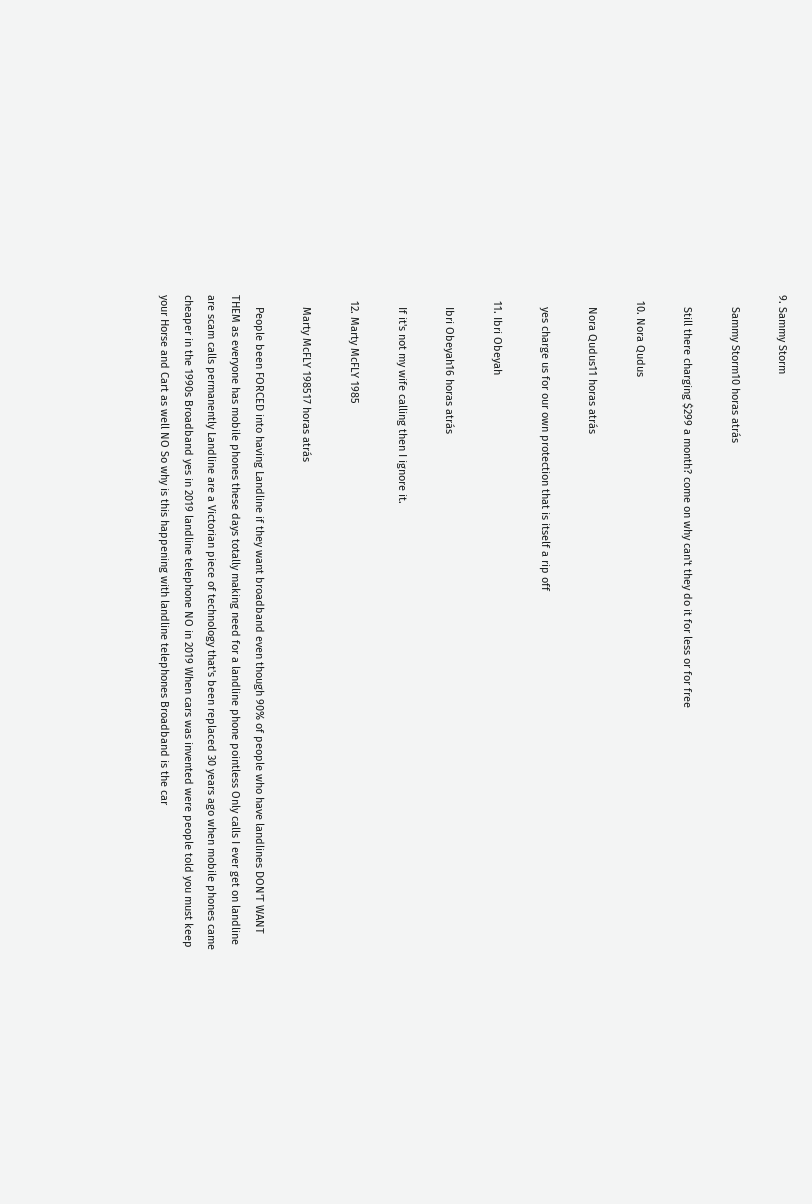9. Sammy Storm

    Sammy Storm10 horas atrás

    Still there charging $299 a month? come on why can't they do it for less or for free

  10. Nora Qudus

    Nora Qudus11 horas atrás

    yes charge us for our own protection that is itself a rip off

  11. Ibri Obeyah

    Ibri Obeyah16 horas atrás

    If it's not my wife calling then I ignore it.

  12. Marty McFLY 1985

    Marty McFLY 198517 horas atrás

    People been FORCED into having Landline if they want broadband even though 90% of people who have landlines DON'T WANT THEM as everyone has mobile phones these days totally making need for a landline phone pointless Only calls I ever get on landline are scam calls permanently Landline are a Victorian piece of technology that's been replaced 30 years ago when mobile phones came cheaper in the 1990s Broadband yes in 2019 landline telephone NO in 2019 When cars was invented were people told you must keep your Horse and Cart as well NO So why is this happening with landline telephones Broadband is the car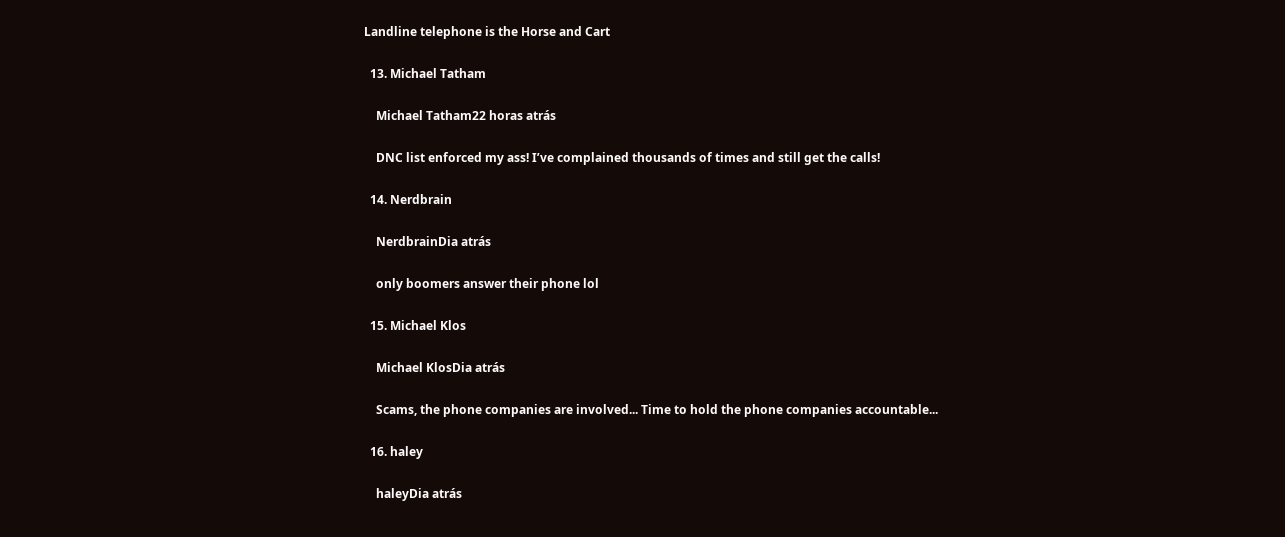Landline telephone is the Horse and Cart

  13. Michael Tatham

    Michael Tatham22 horas atrás

    DNC list enforced my ass! I’ve complained thousands of times and still get the calls!

  14. Nerdbrain

    NerdbrainDia atrás

    only boomers answer their phone lol

  15. Michael Klos

    Michael KlosDia atrás

    Scams, the phone companies are involved... Time to hold the phone companies accountable...

  16. haley

    haleyDia atrás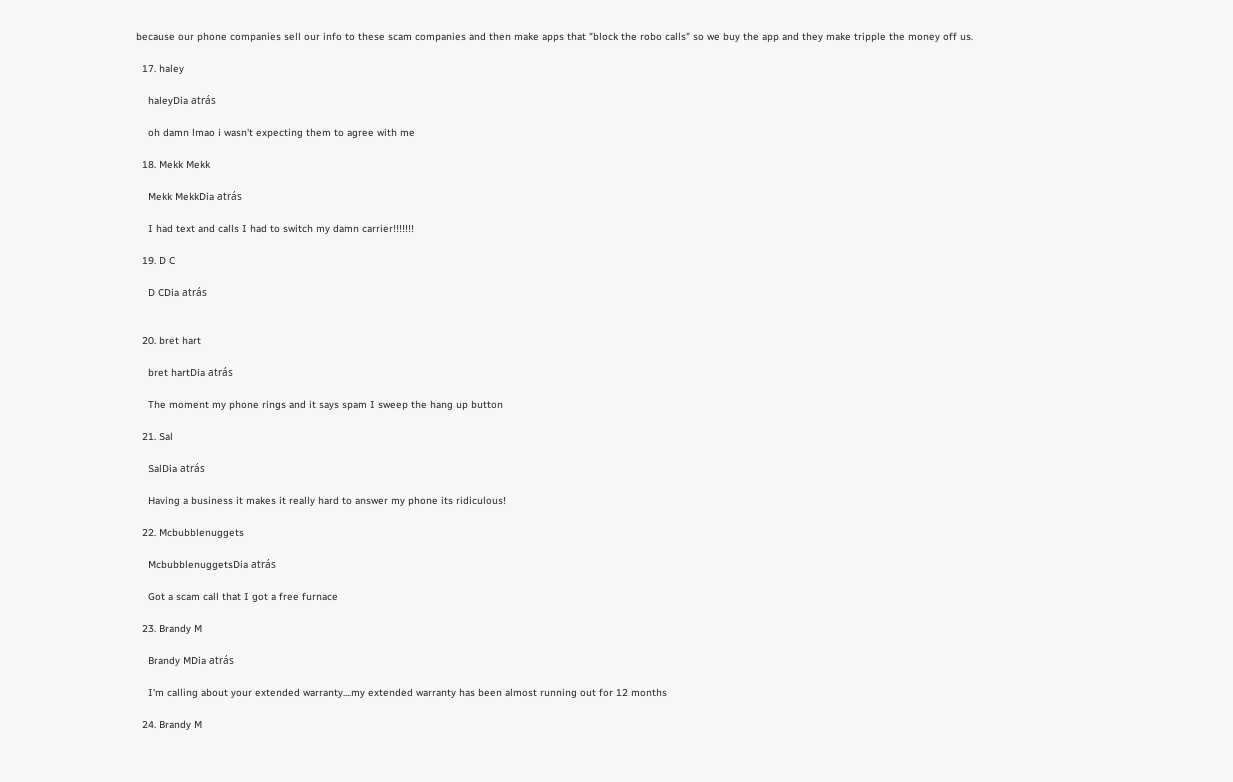because our phone companies sell our info to these scam companies and then make apps that "block the robo calls" so we buy the app and they make tripple the money off us.

  17. haley

    haleyDia atrás

    oh damn lmao i wasn't expecting them to agree with me

  18. Mekk Mekk

    Mekk MekkDia atrás

    I had text and calls I had to switch my damn carrier!!!!!!!

  19. D C

    D CDia atrás


  20. bret hart

    bret hartDia atrás

    The moment my phone rings and it says spam I sweep the hang up button

  21. Sal

    SalDia atrás

    Having a business it makes it really hard to answer my phone its ridiculous!

  22. Mcbubblenuggets

    McbubblenuggetsDia atrás

    Got a scam call that I got a free furnace

  23. Brandy M

    Brandy MDia atrás

    I'm calling about your extended warranty....my extended warranty has been almost running out for 12 months

  24. Brandy M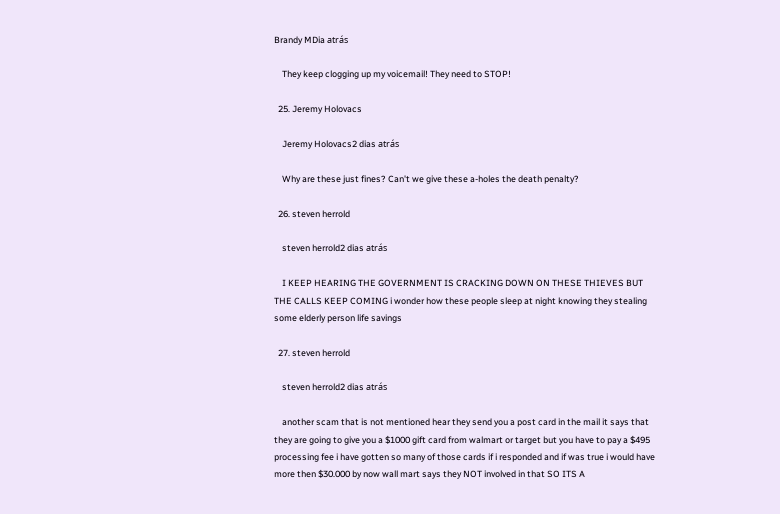Brandy MDia atrás

    They keep clogging up my voicemail! They need to STOP!

  25. Jeremy Holovacs

    Jeremy Holovacs2 dias atrás

    Why are these just fines? Can't we give these a-holes the death penalty?

  26. steven herrold

    steven herrold2 dias atrás

    I KEEP HEARING THE GOVERNMENT IS CRACKING DOWN ON THESE THIEVES BUT THE CALLS KEEP COMING i wonder how these people sleep at night knowing they stealing some elderly person life savings

  27. steven herrold

    steven herrold2 dias atrás

    another scam that is not mentioned hear they send you a post card in the mail it says that they are going to give you a $1000 gift card from walmart or target but you have to pay a $495 processing fee i have gotten so many of those cards if i responded and if was true i would have more then $30.000 by now wall mart says they NOT involved in that SO ITS A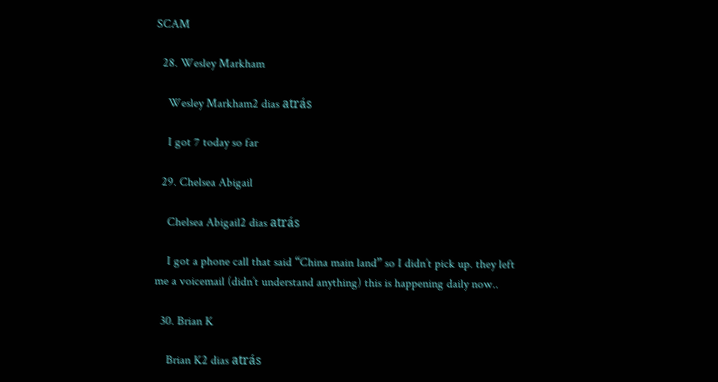SCAM

  28. Wesley Markham

    Wesley Markham2 dias atrás

    I got 7 today so far

  29. Chelsea Abigail

    Chelsea Abigail2 dias atrás

    I got a phone call that said “China main land” so I didn’t pick up. they left me a voicemail (didn’t understand anything) this is happening daily now..

  30. Brian K

    Brian K2 dias atrás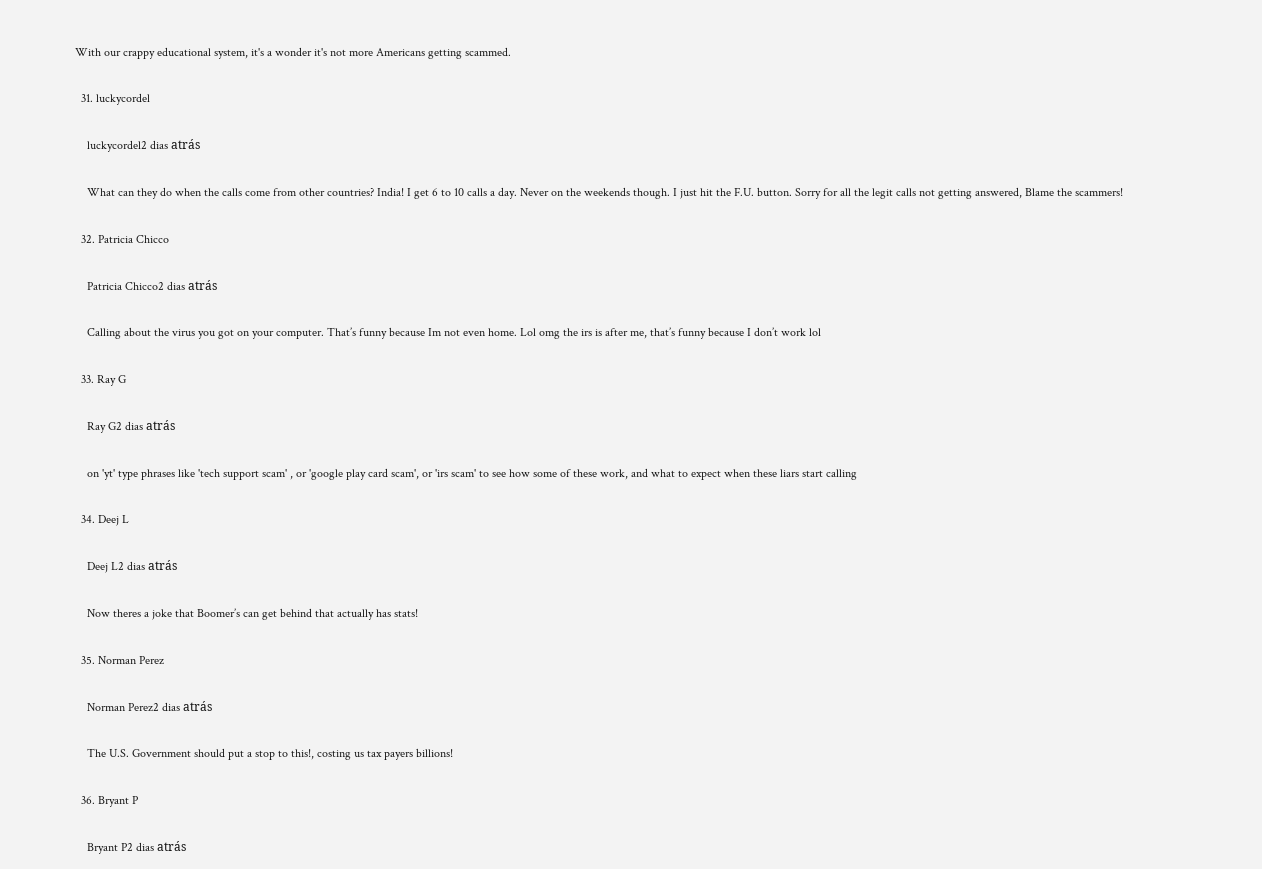With our crappy educational system, it's a wonder it's not more Americans getting scammed.

  31. luckycordel

    luckycordel2 dias atrás

    What can they do when the calls come from other countries? India! I get 6 to 10 calls a day. Never on the weekends though. I just hit the F.U. button. Sorry for all the legit calls not getting answered, Blame the scammers!

  32. Patricia Chicco

    Patricia Chicco2 dias atrás

    Calling about the virus you got on your computer. That’s funny because Im not even home. Lol omg the irs is after me, that’s funny because I don’t work lol

  33. Ray G

    Ray G2 dias atrás

    on 'yt' type phrases like 'tech support scam' , or 'google play card scam', or 'irs scam' to see how some of these work, and what to expect when these liars start calling

  34. Deej L

    Deej L2 dias atrás

    Now theres a joke that Boomer’s can get behind that actually has stats!

  35. Norman Perez

    Norman Perez2 dias atrás

    The U.S. Government should put a stop to this!, costing us tax payers billions!

  36. Bryant P

    Bryant P2 dias atrás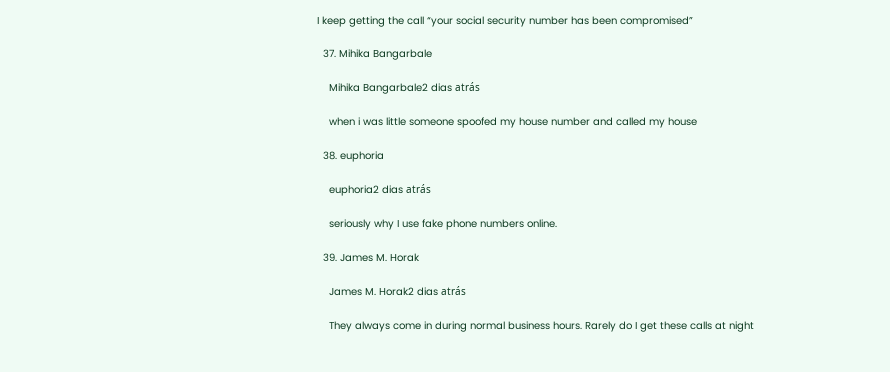I keep getting the call “your social security number has been compromised”

  37. Mihika Bangarbale

    Mihika Bangarbale2 dias atrás

    when i was little someone spoofed my house number and called my house

  38. euphoria

    euphoria2 dias atrás

    seriously why I use fake phone numbers online.

  39. James M. Horak

    James M. Horak2 dias atrás

    They always come in during normal business hours. Rarely do I get these calls at night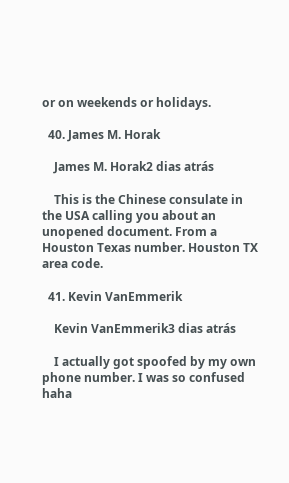or on weekends or holidays.

  40. James M. Horak

    James M. Horak2 dias atrás

    This is the Chinese consulate in the USA calling you about an unopened document. From a Houston Texas number. Houston TX area code.

  41. Kevin VanEmmerik

    Kevin VanEmmerik3 dias atrás

    I actually got spoofed by my own phone number. I was so confused haha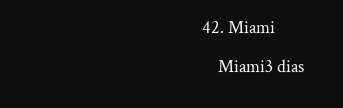42. Miami

    Miami3 dias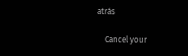atrás

    Cancel your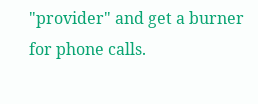"provider" and get a burner for phone calls.